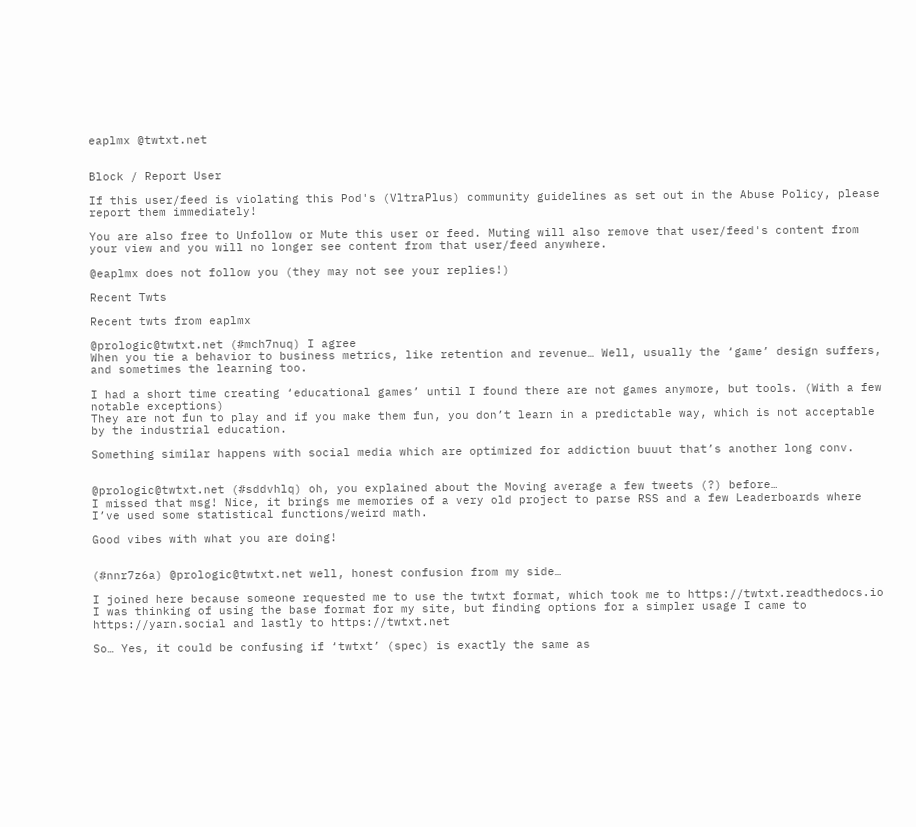eaplmx @twtxt.net


Block / Report User

If this user/feed is violating this Pod's (VltraPlus) community guidelines as set out in the Abuse Policy, please report them immediately!

You are also free to Unfollow or Mute this user or feed. Muting will also remove that user/feed's content from your view and you will no longer see content from that user/feed anywhere.

@eaplmx does not follow you (they may not see your replies!)

Recent Twts

Recent twts from eaplmx

@prologic@twtxt.net (#mch7nuq) I agree
When you tie a behavior to business metrics, like retention and revenue… Well, usually the ‘game’ design suffers, and sometimes the learning too.

I had a short time creating ‘educational games’ until I found there are not games anymore, but tools. (With a few notable exceptions)
They are not fun to play and if you make them fun, you don’t learn in a predictable way, which is not acceptable by the industrial education.

Something similar happens with social media which are optimized for addiction buuut that’s another long conv.


@prologic@twtxt.net (#sddvhlq) oh, you explained about the Moving average a few tweets (?) before…
I missed that msg! Nice, it brings me memories of a very old project to parse RSS and a few Leaderboards where I’ve used some statistical functions/weird math.

Good vibes with what you are doing!


(#nnr7z6a) @prologic@twtxt.net well, honest confusion from my side…

I joined here because someone requested me to use the twtxt format, which took me to https://twtxt.readthedocs.io
I was thinking of using the base format for my site, but finding options for a simpler usage I came to https://yarn.social and lastly to https://twtxt.net

So… Yes, it could be confusing if ‘twtxt’ (spec) is exactly the same as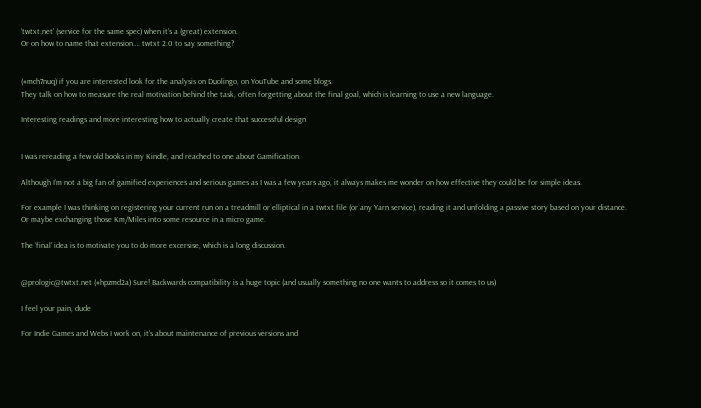‘twtxt.net’ (service for the same spec) when it’s a (great) extension.
Or on how to name that extension…. twtxt 2.0 to say something?


(#mch7nuq) if you are interested look for the analysis on Duolingo, on YouTube and some blogs.
They talk on how to measure the real motivation behind the task, often forgetting about the final goal, which is learning to use a new language.

Interesting readings and more interesting how to actually create that successful design


I was rereading a few old books in my Kindle, and reached to one about Gamification.

Although I’m not a big fan of gamified experiences and serious games as I was a few years ago, it always makes me wonder on how effective they could be for simple ideas.

For example I was thinking on registering your current run on a treadmill or elliptical in a twtxt file (or any Yarn service), reading it and unfolding a passive story based on your distance.
Or maybe exchanging those Km/Miles into some resource in a micro game.

The ‘final’ idea is to motivate you to do more excersise, which is a long discussion.


@prologic@twtxt.net (#hpzmd2a) Sure! Backwards compatibility is a huge topic (and usually something no one wants to address so it comes to us)

I feel your pain, dude

For Indie Games and Webs I work on, it’s about maintenance of previous versions and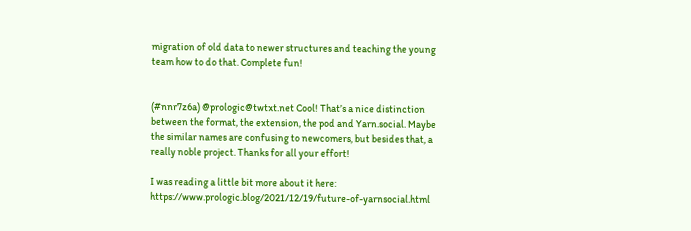migration of old data to newer structures and teaching the young team how to do that. Complete fun!


(#nnr7z6a) @prologic@twtxt.net Cool! That’s a nice distinction between the format, the extension, the pod and Yarn.social. Maybe the similar names are confusing to newcomers, but besides that, a really noble project. Thanks for all your effort!

I was reading a little bit more about it here: https://www.prologic.blog/2021/12/19/future-of-yarnsocial.html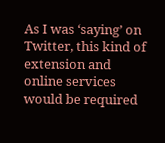As I was ‘saying’ on Twitter, this kind of extension and online services would be required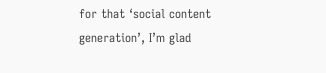for that ‘social content generation’, I’m glad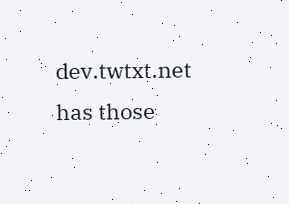dev.twtxt.net has those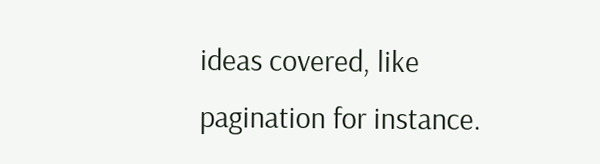ideas covered, like pagination for instance.